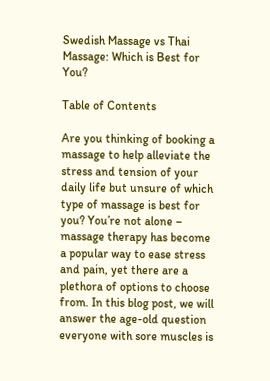Swedish Massage vs Thai Massage: Which is Best for You?

Table of Contents

Are you thinking of booking a massage to help alleviate the stress and tension of your daily life but unsure of which type of massage is best for you? You’re not alone – massage therapy has become a popular way to ease stress and pain, yet there are a plethora of options to choose from. In this blog post, we will answer the age-old question everyone with sore muscles is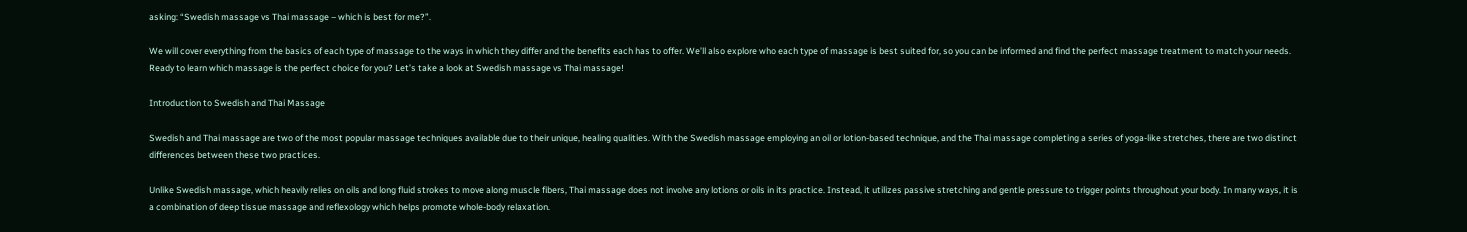asking: “Swedish massage vs Thai massage – which is best for me?”.

We will cover everything from the basics of each type of massage to the ways in which they differ and the benefits each has to offer. We’ll also explore who each type of massage is best suited for, so you can be informed and find the perfect massage treatment to match your needs. Ready to learn which massage is the perfect choice for you? Let’s take a look at Swedish massage vs Thai massage!

Introduction to Swedish and Thai Massage

Swedish and Thai massage are two of the most popular massage techniques available due to their unique, healing qualities. With the Swedish massage employing an oil or lotion-based technique, and the Thai massage completing a series of yoga-like stretches, there are two distinct differences between these two practices.

Unlike Swedish massage, which heavily relies on oils and long fluid strokes to move along muscle fibers, Thai massage does not involve any lotions or oils in its practice. Instead, it utilizes passive stretching and gentle pressure to trigger points throughout your body. In many ways, it is a combination of deep tissue massage and reflexology which helps promote whole-body relaxation.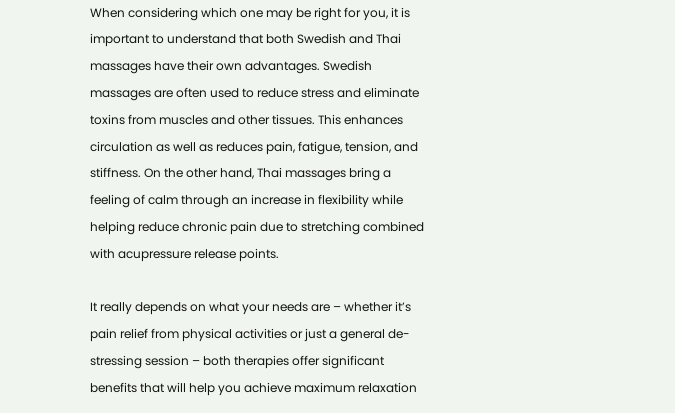When considering which one may be right for you, it is important to understand that both Swedish and Thai massages have their own advantages. Swedish massages are often used to reduce stress and eliminate toxins from muscles and other tissues. This enhances circulation as well as reduces pain, fatigue, tension, and stiffness. On the other hand, Thai massages bring a feeling of calm through an increase in flexibility while helping reduce chronic pain due to stretching combined with acupressure release points.

It really depends on what your needs are – whether it’s pain relief from physical activities or just a general de-stressing session – both therapies offer significant benefits that will help you achieve maximum relaxation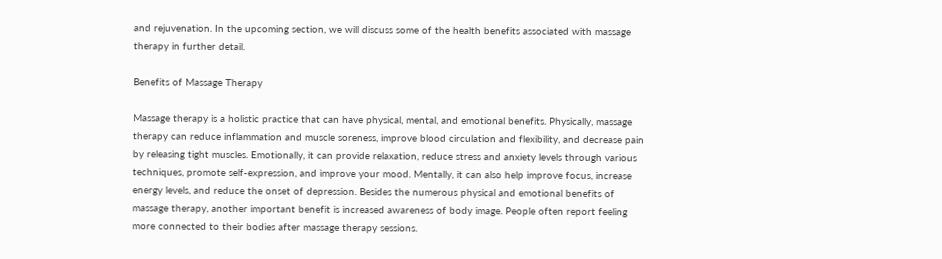and rejuvenation. In the upcoming section, we will discuss some of the health benefits associated with massage therapy in further detail.

Benefits of Massage Therapy

Massage therapy is a holistic practice that can have physical, mental, and emotional benefits. Physically, massage therapy can reduce inflammation and muscle soreness, improve blood circulation and flexibility, and decrease pain by releasing tight muscles. Emotionally, it can provide relaxation, reduce stress and anxiety levels through various techniques, promote self-expression, and improve your mood. Mentally, it can also help improve focus, increase energy levels, and reduce the onset of depression. Besides the numerous physical and emotional benefits of massage therapy, another important benefit is increased awareness of body image. People often report feeling more connected to their bodies after massage therapy sessions.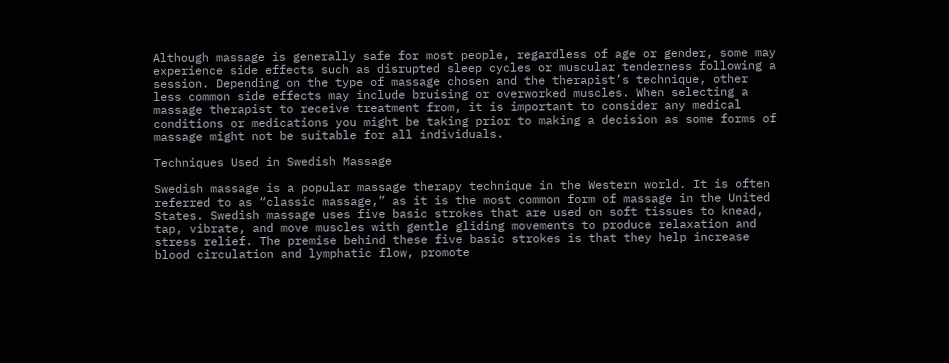Although massage is generally safe for most people, regardless of age or gender, some may experience side effects such as disrupted sleep cycles or muscular tenderness following a session. Depending on the type of massage chosen and the therapist’s technique, other less common side effects may include bruising or overworked muscles. When selecting a massage therapist to receive treatment from, it is important to consider any medical conditions or medications you might be taking prior to making a decision as some forms of massage might not be suitable for all individuals.

Techniques Used in Swedish Massage

Swedish massage is a popular massage therapy technique in the Western world. It is often referred to as “classic massage,” as it is the most common form of massage in the United States. Swedish massage uses five basic strokes that are used on soft tissues to knead, tap, vibrate, and move muscles with gentle gliding movements to produce relaxation and stress relief. The premise behind these five basic strokes is that they help increase blood circulation and lymphatic flow, promote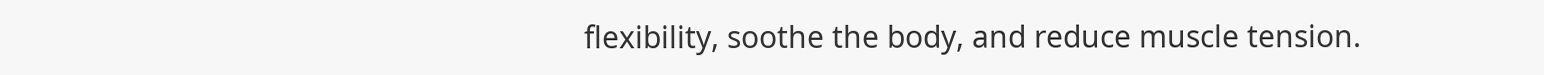flexibility, soothe the body, and reduce muscle tension.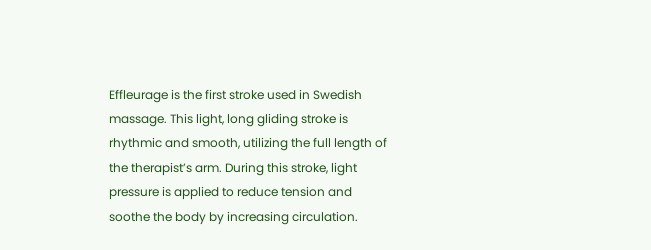Effleurage is the first stroke used in Swedish massage. This light, long gliding stroke is rhythmic and smooth, utilizing the full length of the therapist’s arm. During this stroke, light pressure is applied to reduce tension and soothe the body by increasing circulation.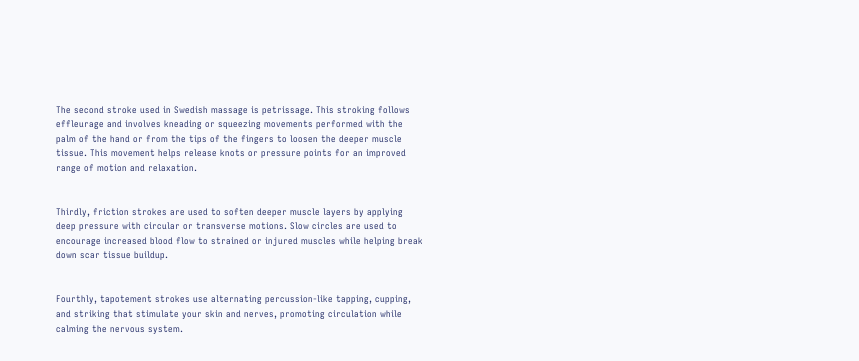The second stroke used in Swedish massage is petrissage. This stroking follows effleurage and involves kneading or squeezing movements performed with the palm of the hand or from the tips of the fingers to loosen the deeper muscle tissue. This movement helps release knots or pressure points for an improved range of motion and relaxation.


Thirdly, friction strokes are used to soften deeper muscle layers by applying deep pressure with circular or transverse motions. Slow circles are used to encourage increased blood flow to strained or injured muscles while helping break down scar tissue buildup.


Fourthly, tapotement strokes use alternating percussion-like tapping, cupping, and striking that stimulate your skin and nerves, promoting circulation while calming the nervous system.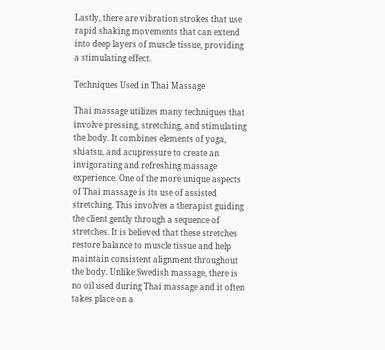Lastly, there are vibration strokes that use rapid shaking movements that can extend into deep layers of muscle tissue, providing a stimulating effect.

Techniques Used in Thai Massage

Thai massage utilizes many techniques that involve pressing, stretching, and stimulating the body. It combines elements of yoga, shiatsu, and acupressure to create an invigorating and refreshing massage experience. One of the more unique aspects of Thai massage is its use of assisted stretching. This involves a therapist guiding the client gently through a sequence of stretches. It is believed that these stretches restore balance to muscle tissue and help maintain consistent alignment throughout the body. Unlike Swedish massage, there is no oil used during Thai massage and it often takes place on a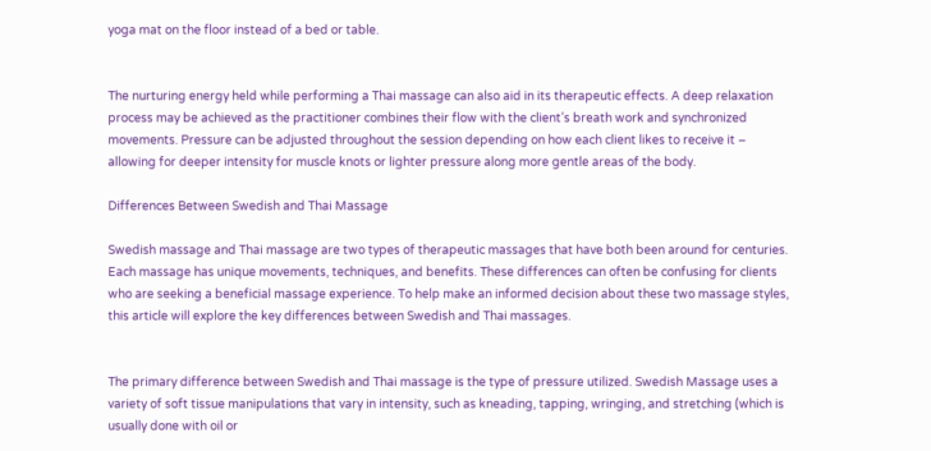yoga mat on the floor instead of a bed or table.


The nurturing energy held while performing a Thai massage can also aid in its therapeutic effects. A deep relaxation process may be achieved as the practitioner combines their flow with the client’s breath work and synchronized movements. Pressure can be adjusted throughout the session depending on how each client likes to receive it – allowing for deeper intensity for muscle knots or lighter pressure along more gentle areas of the body.

Differences Between Swedish and Thai Massage

Swedish massage and Thai massage are two types of therapeutic massages that have both been around for centuries. Each massage has unique movements, techniques, and benefits. These differences can often be confusing for clients who are seeking a beneficial massage experience. To help make an informed decision about these two massage styles, this article will explore the key differences between Swedish and Thai massages.


The primary difference between Swedish and Thai massage is the type of pressure utilized. Swedish Massage uses a variety of soft tissue manipulations that vary in intensity, such as kneading, tapping, wringing, and stretching (which is usually done with oil or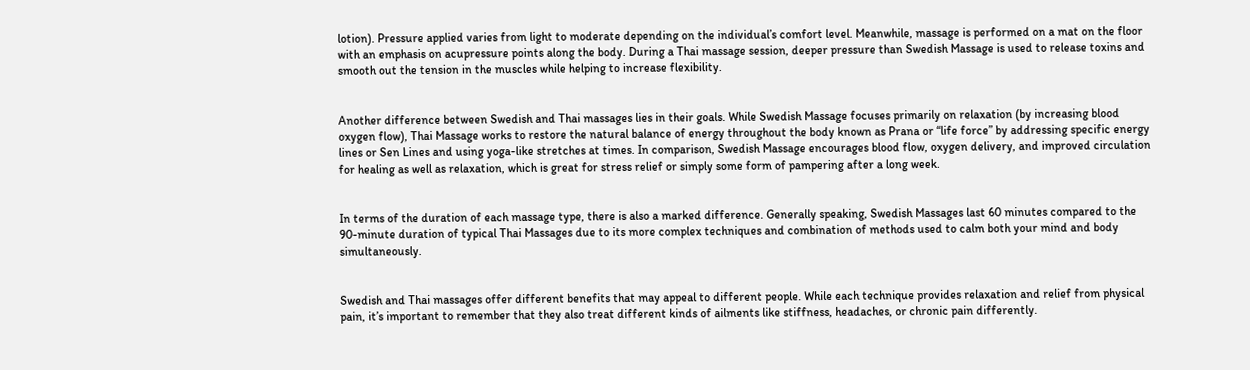lotion). Pressure applied varies from light to moderate depending on the individual’s comfort level. Meanwhile, massage is performed on a mat on the floor with an emphasis on acupressure points along the body. During a Thai massage session, deeper pressure than Swedish Massage is used to release toxins and smooth out the tension in the muscles while helping to increase flexibility.


Another difference between Swedish and Thai massages lies in their goals. While Swedish Massage focuses primarily on relaxation (by increasing blood oxygen flow), Thai Massage works to restore the natural balance of energy throughout the body known as Prana or “life force” by addressing specific energy lines or Sen Lines and using yoga-like stretches at times. In comparison, Swedish Massage encourages blood flow, oxygen delivery, and improved circulation for healing as well as relaxation, which is great for stress relief or simply some form of pampering after a long week.


In terms of the duration of each massage type, there is also a marked difference. Generally speaking, Swedish Massages last 60 minutes compared to the 90-minute duration of typical Thai Massages due to its more complex techniques and combination of methods used to calm both your mind and body simultaneously.


Swedish and Thai massages offer different benefits that may appeal to different people. While each technique provides relaxation and relief from physical pain, it’s important to remember that they also treat different kinds of ailments like stiffness, headaches, or chronic pain differently.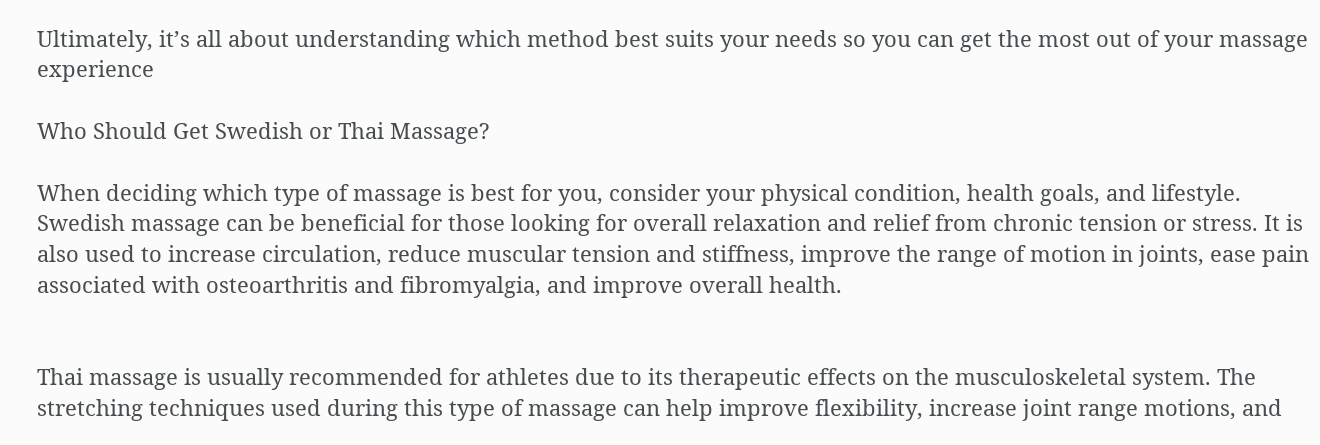Ultimately, it’s all about understanding which method best suits your needs so you can get the most out of your massage experience

Who Should Get Swedish or Thai Massage?

When deciding which type of massage is best for you, consider your physical condition, health goals, and lifestyle. Swedish massage can be beneficial for those looking for overall relaxation and relief from chronic tension or stress. It is also used to increase circulation, reduce muscular tension and stiffness, improve the range of motion in joints, ease pain associated with osteoarthritis and fibromyalgia, and improve overall health.


Thai massage is usually recommended for athletes due to its therapeutic effects on the musculoskeletal system. The stretching techniques used during this type of massage can help improve flexibility, increase joint range motions, and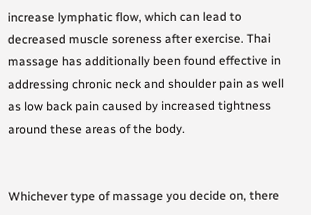increase lymphatic flow, which can lead to decreased muscle soreness after exercise. Thai massage has additionally been found effective in addressing chronic neck and shoulder pain as well as low back pain caused by increased tightness around these areas of the body.


Whichever type of massage you decide on, there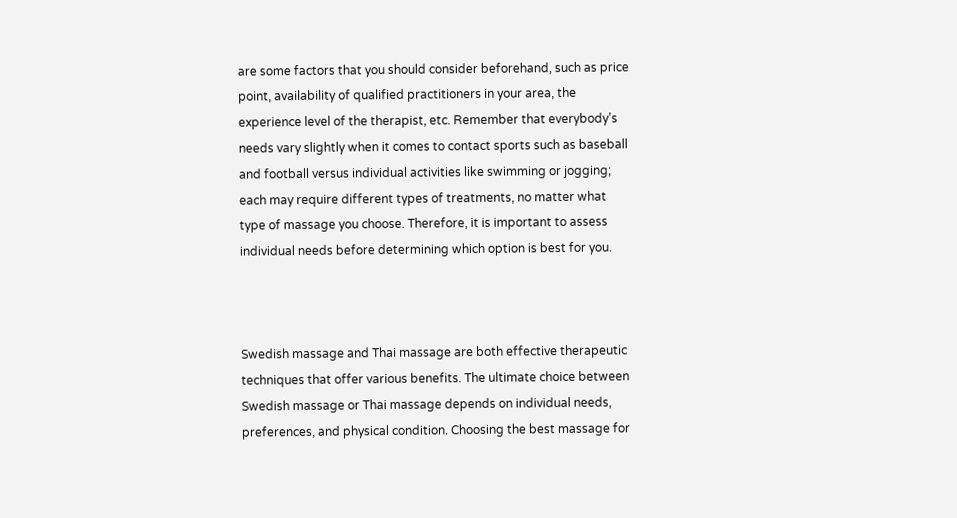are some factors that you should consider beforehand, such as price point, availability of qualified practitioners in your area, the experience level of the therapist, etc. Remember that everybody’s needs vary slightly when it comes to contact sports such as baseball and football versus individual activities like swimming or jogging; each may require different types of treatments, no matter what type of massage you choose. Therefore, it is important to assess individual needs before determining which option is best for you.



Swedish massage and Thai massage are both effective therapeutic techniques that offer various benefits. The ultimate choice between Swedish massage or Thai massage depends on individual needs, preferences, and physical condition. Choosing the best massage for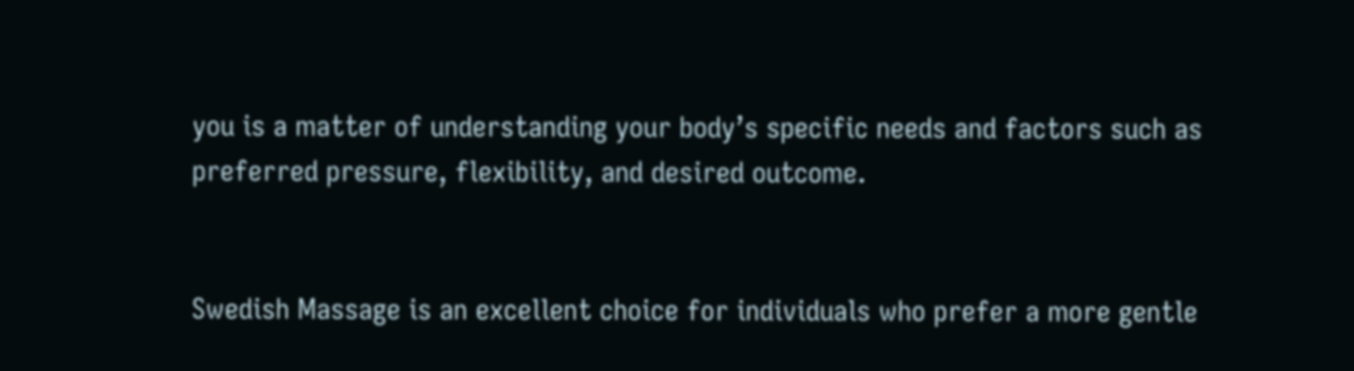you is a matter of understanding your body’s specific needs and factors such as preferred pressure, flexibility, and desired outcome.


Swedish Massage is an excellent choice for individuals who prefer a more gentle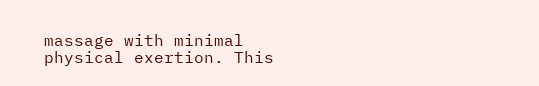massage with minimal physical exertion. This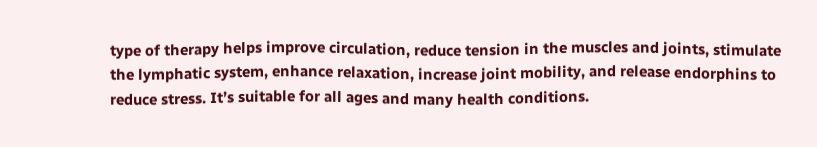type of therapy helps improve circulation, reduce tension in the muscles and joints, stimulate the lymphatic system, enhance relaxation, increase joint mobility, and release endorphins to reduce stress. It’s suitable for all ages and many health conditions.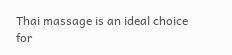Thai massage is an ideal choice for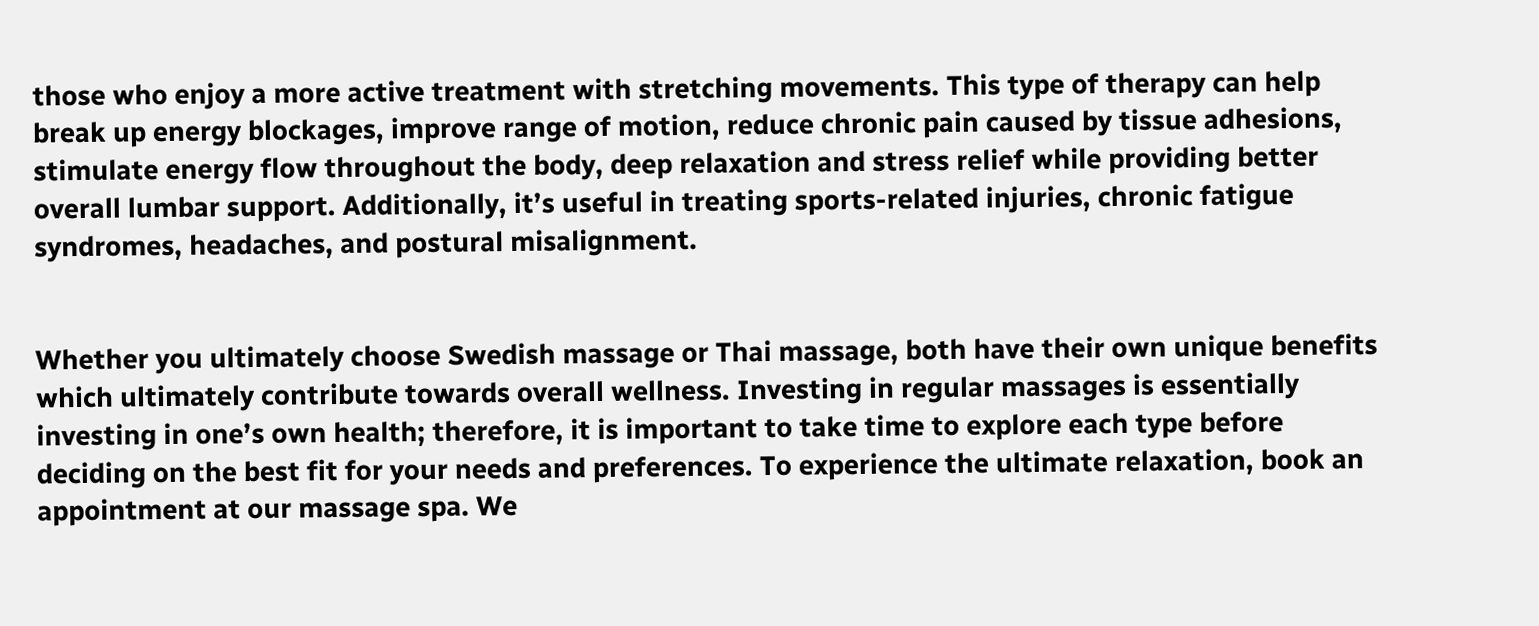those who enjoy a more active treatment with stretching movements. This type of therapy can help break up energy blockages, improve range of motion, reduce chronic pain caused by tissue adhesions, stimulate energy flow throughout the body, deep relaxation and stress relief while providing better overall lumbar support. Additionally, it’s useful in treating sports-related injuries, chronic fatigue syndromes, headaches, and postural misalignment.


Whether you ultimately choose Swedish massage or Thai massage, both have their own unique benefits which ultimately contribute towards overall wellness. Investing in regular massages is essentially investing in one’s own health; therefore, it is important to take time to explore each type before deciding on the best fit for your needs and preferences. To experience the ultimate relaxation, book an appointment at our massage spa. We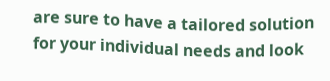are sure to have a tailored solution for your individual needs and look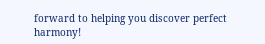forward to helping you discover perfect harmony!